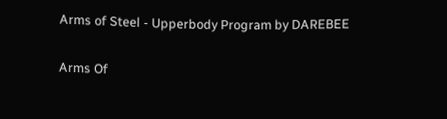Arms of Steel - Upperbody Program by DAREBEE

Arms Of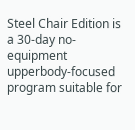Steel Chair Edition is a 30-day no-equipment upperbody-focused program suitable for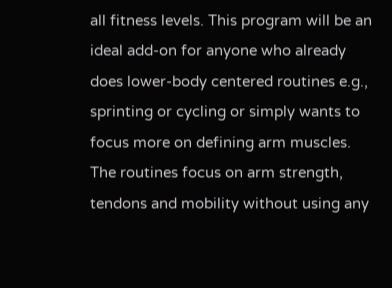all fitness levels. This program will be an ideal add-on for anyone who already does lower-body centered routines e.g., sprinting or cycling or simply wants to focus more on defining arm muscles. The routines focus on arm strength, tendons and mobility without using any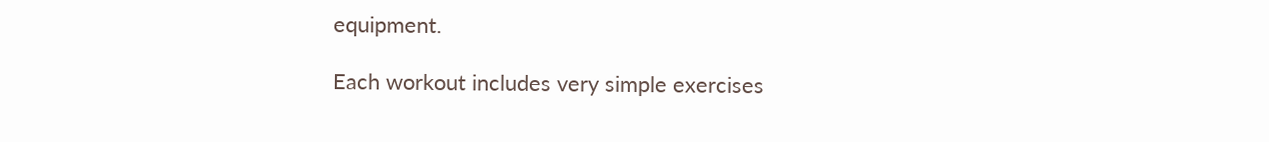equipment.

Each workout includes very simple exercises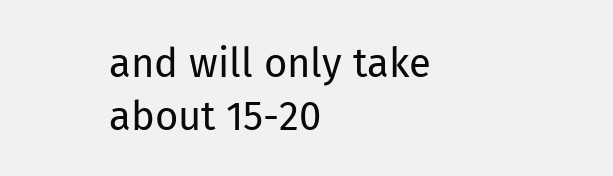and will only take about 15-20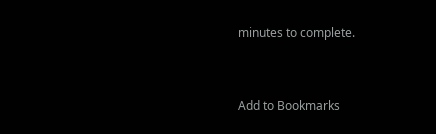minutes to complete.


Add to Bookmarks